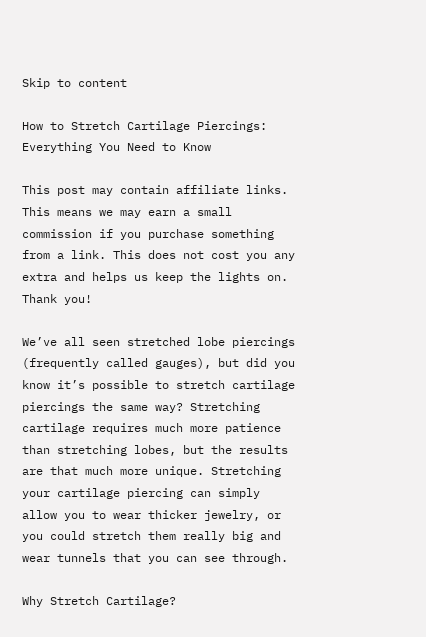Skip to content

How to Stretch Cartilage Piercings: Everything You Need to Know

This post may contain affiliate links. This means we may earn a small commission if you purchase something from a link. This does not cost you any extra and helps us keep the lights on. Thank you!

We’ve all seen stretched lobe piercings (frequently called gauges), but did you know it’s possible to stretch cartilage piercings the same way? Stretching cartilage requires much more patience than stretching lobes, but the results are that much more unique. Stretching your cartilage piercing can simply allow you to wear thicker jewelry, or you could stretch them really big and wear tunnels that you can see through.

Why Stretch Cartilage?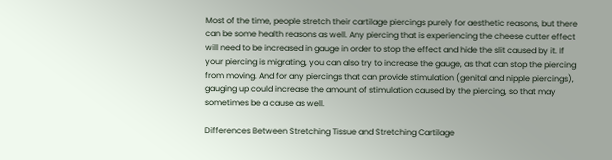Most of the time, people stretch their cartilage piercings purely for aesthetic reasons, but there can be some health reasons as well. Any piercing that is experiencing the cheese cutter effect will need to be increased in gauge in order to stop the effect and hide the slit caused by it. If your piercing is migrating, you can also try to increase the gauge, as that can stop the piercing from moving. And for any piercings that can provide stimulation (genital and nipple piercings), gauging up could increase the amount of stimulation caused by the piercing, so that may sometimes be a cause as well.

Differences Between Stretching Tissue and Stretching Cartilage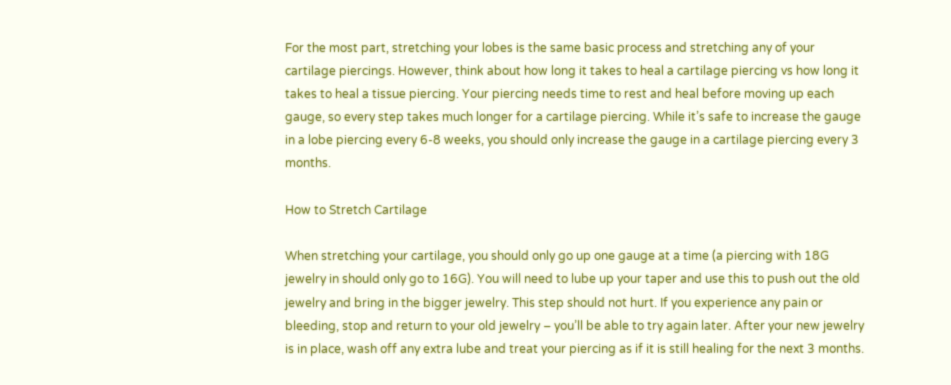For the most part, stretching your lobes is the same basic process and stretching any of your cartilage piercings. However, think about how long it takes to heal a cartilage piercing vs how long it takes to heal a tissue piercing. Your piercing needs time to rest and heal before moving up each gauge, so every step takes much longer for a cartilage piercing. While it’s safe to increase the gauge in a lobe piercing every 6-8 weeks, you should only increase the gauge in a cartilage piercing every 3 months.

How to Stretch Cartilage

When stretching your cartilage, you should only go up one gauge at a time (a piercing with 18G jewelry in should only go to 16G). You will need to lube up your taper and use this to push out the old jewelry and bring in the bigger jewelry. This step should not hurt. If you experience any pain or bleeding, stop and return to your old jewelry – you’ll be able to try again later. After your new jewelry is in place, wash off any extra lube and treat your piercing as if it is still healing for the next 3 months.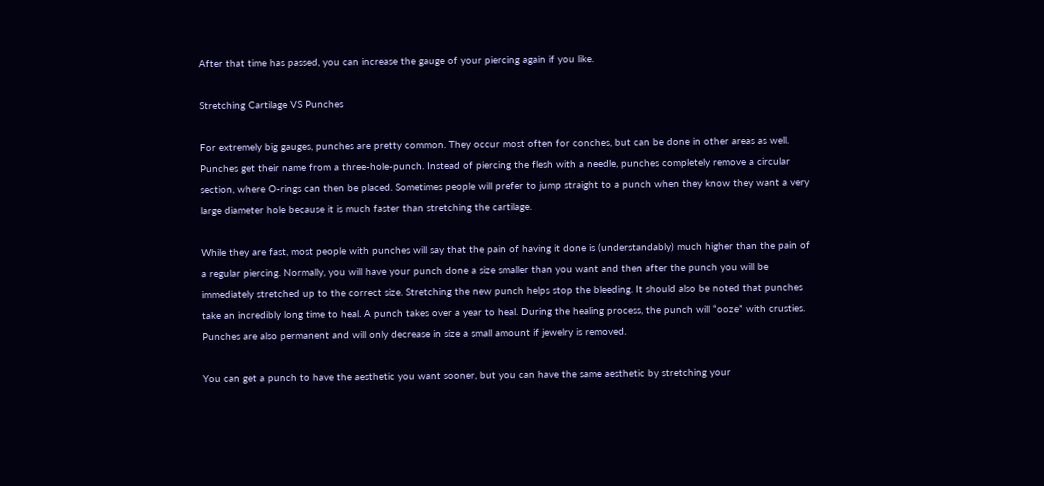After that time has passed, you can increase the gauge of your piercing again if you like.

Stretching Cartilage VS Punches

For extremely big gauges, punches are pretty common. They occur most often for conches, but can be done in other areas as well. Punches get their name from a three-hole-punch. Instead of piercing the flesh with a needle, punches completely remove a circular section, where O-rings can then be placed. Sometimes people will prefer to jump straight to a punch when they know they want a very large diameter hole because it is much faster than stretching the cartilage.

While they are fast, most people with punches will say that the pain of having it done is (understandably) much higher than the pain of a regular piercing. Normally, you will have your punch done a size smaller than you want and then after the punch you will be immediately stretched up to the correct size. Stretching the new punch helps stop the bleeding. It should also be noted that punches take an incredibly long time to heal. A punch takes over a year to heal. During the healing process, the punch will “ooze” with crusties. Punches are also permanent and will only decrease in size a small amount if jewelry is removed.

You can get a punch to have the aesthetic you want sooner, but you can have the same aesthetic by stretching your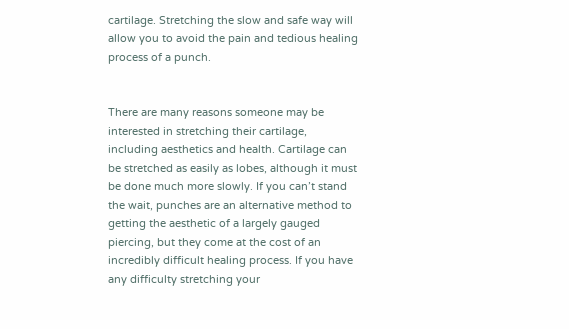cartilage. Stretching the slow and safe way will allow you to avoid the pain and tedious healing process of a punch.


There are many reasons someone may be interested in stretching their cartilage, including aesthetics and health. Cartilage can be stretched as easily as lobes, although it must be done much more slowly. If you can’t stand the wait, punches are an alternative method to getting the aesthetic of a largely gauged piercing, but they come at the cost of an incredibly difficult healing process. If you have any difficulty stretching your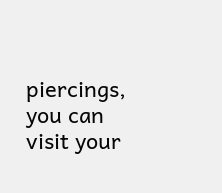piercings, you can visit your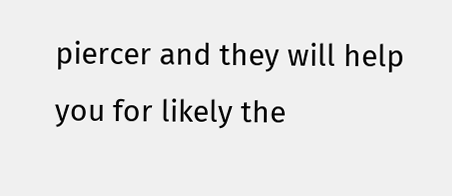piercer and they will help you for likely the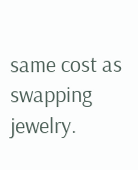same cost as swapping jewelry.